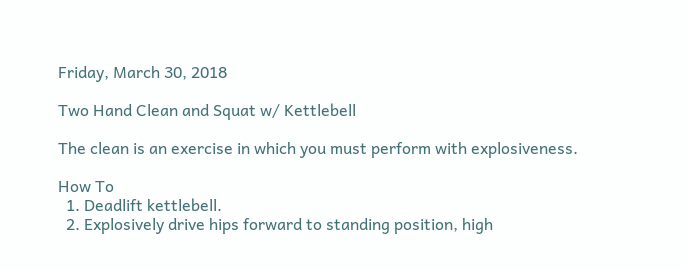Friday, March 30, 2018

Two Hand Clean and Squat w/ Kettlebell

The clean is an exercise in which you must perform with explosiveness.

How To
  1. Deadlift kettlebell.
  2. Explosively drive hips forward to standing position, high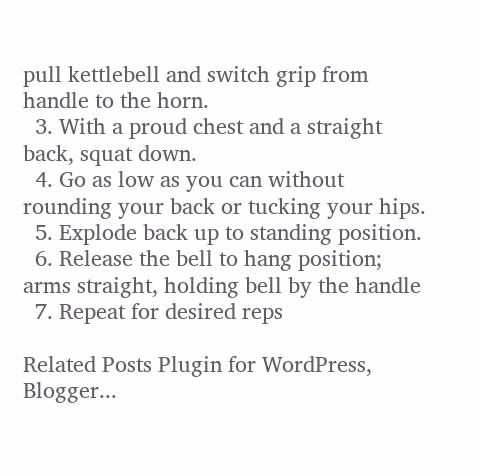pull kettlebell and switch grip from handle to the horn.
  3. With a proud chest and a straight back, squat down.
  4. Go as low as you can without rounding your back or tucking your hips.
  5. Explode back up to standing position.
  6. Release the bell to hang position; arms straight, holding bell by the handle
  7. Repeat for desired reps

Related Posts Plugin for WordPress, Blogger...